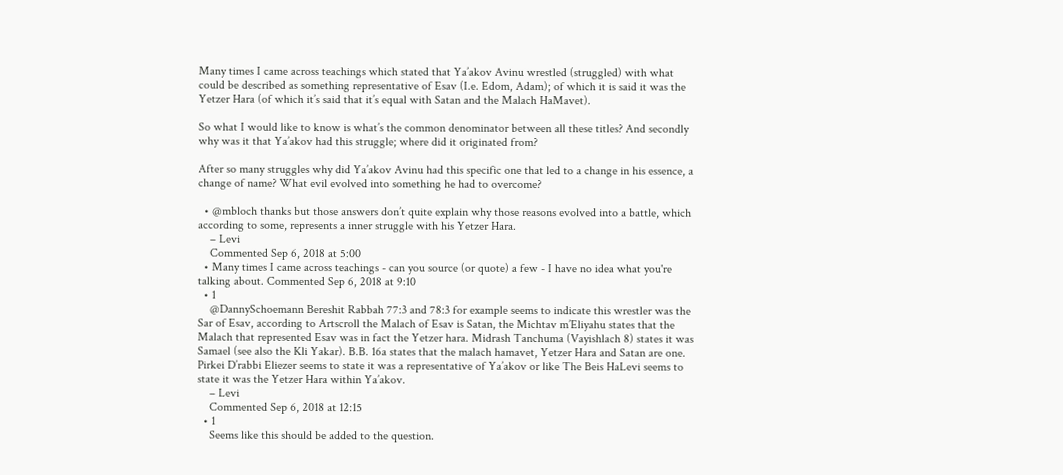Many times I came across teachings which stated that Ya’akov Avinu wrestled (struggled) with what could be described as something representative of Esav (I.e. Edom, Adam); of which it is said it was the Yetzer Hara (of which it’s said that it’s equal with Satan and the Malach HaMavet).

So what I would like to know is what’s the common denominator between all these titles? And secondly why was it that Ya’akov had this struggle; where did it originated from?

After so many struggles why did Ya’akov Avinu had this specific one that led to a change in his essence, a change of name? What evil evolved into something he had to overcome?

  • @mbloch thanks but those answers don’t quite explain why those reasons evolved into a battle, which according to some, represents a inner struggle with his Yetzer Hara.
    – Levi
    Commented Sep 6, 2018 at 5:00
  • Many times I came across teachings - can you source (or quote) a few - I have no idea what you're talking about. Commented Sep 6, 2018 at 9:10
  • 1
    @DannySchoemann Bereshit Rabbah 77:3 and 78:3 for example seems to indicate this wrestler was the Sar of Esav, according to Artscroll the Malach of Esav is Satan, the Michtav m’Eliyahu states that the Malach that represented Esav was in fact the Yetzer hara. Midrash Tanchuma (Vayishlach 8) states it was Samael (see also the Kli Yakar). B.B. 16a states that the malach hamavet, Yetzer Hara and Satan are one. Pirkei D’rabbi Eliezer seems to state it was a representative of Ya’akov or like The Beis HaLevi seems to state it was the Yetzer Hara within Ya’akov.
    – Levi
    Commented Sep 6, 2018 at 12:15
  • 1
    Seems like this should be added to the question.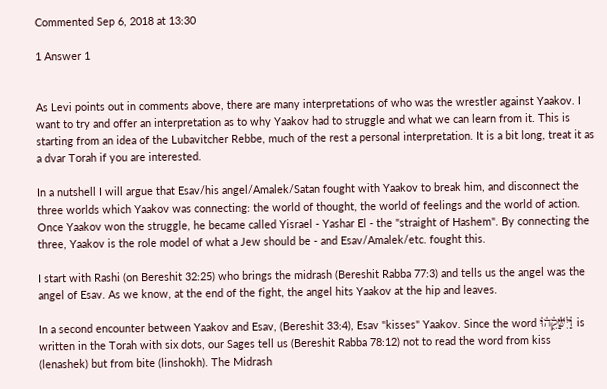Commented Sep 6, 2018 at 13:30

1 Answer 1


As Levi points out in comments above, there are many interpretations of who was the wrestler against Yaakov. I want to try and offer an interpretation as to why Yaakov had to struggle and what we can learn from it. This is starting from an idea of the Lubavitcher Rebbe, much of the rest a personal interpretation. It is a bit long, treat it as a dvar Torah if you are interested.

In a nutshell I will argue that Esav/his angel/Amalek/Satan fought with Yaakov to break him, and disconnect the three worlds which Yaakov was connecting: the world of thought, the world of feelings and the world of action. Once Yaakov won the struggle, he became called Yisrael - Yashar El - the "straight of Hashem". By connecting the three, Yaakov is the role model of what a Jew should be - and Esav/Amalek/etc. fought this.

I start with Rashi (on Bereshit 32:25) who brings the midrash (Bereshit Rabba 77:3) and tells us the angel was the angel of Esav. As we know, at the end of the fight, the angel hits Yaakov at the hip and leaves.

In a second encounter between Yaakov and Esav, (Bereshit 33:4), Esav "kisses" Yaakov. Since the word וַׄיִּׄשָּׁׄקֵ֑ׄהׄוּׄ is written in the Torah with six dots, our Sages tell us (Bereshit Rabba 78:12) not to read the word from kiss (lenashek) but from bite (linshokh). The Midrash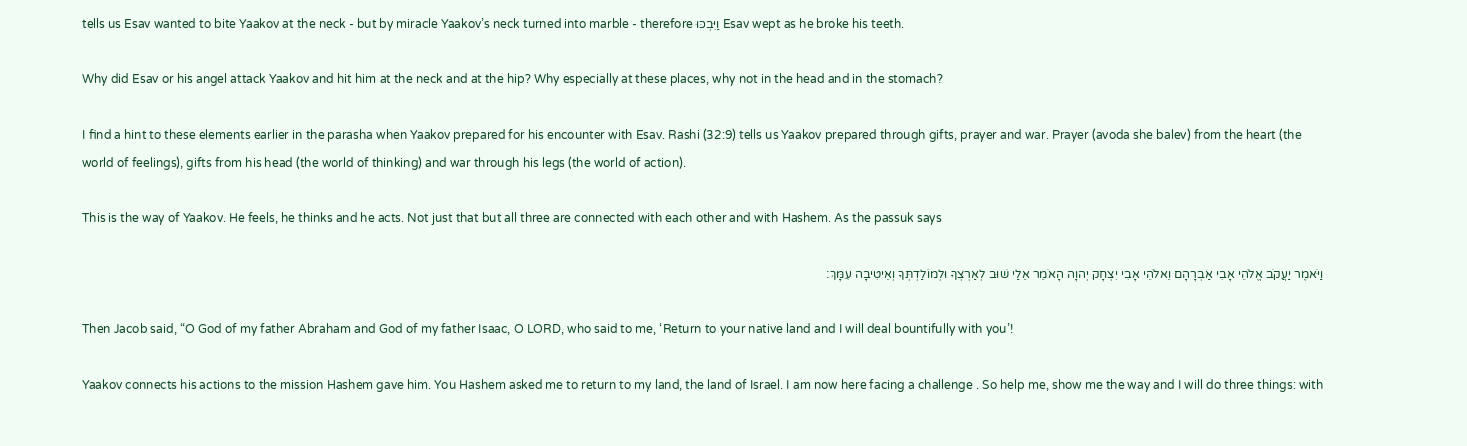tells us Esav wanted to bite Yaakov at the neck - but by miracle Yaakov’s neck turned into marble - therefore וַיִּבְכּוּ Esav wept as he broke his teeth.

Why did Esav or his angel attack Yaakov and hit him at the neck and at the hip? Why especially at these places, why not in the head and in the stomach?

I find a hint to these elements earlier in the parasha when Yaakov prepared for his encounter with Esav. Rashi (32:9) tells us Yaakov prepared through gifts, prayer and war. Prayer (avoda she balev) from the heart (the world of feelings), gifts from his head (the world of thinking) and war through his legs (the world of action).

This is the way of Yaakov. He feels, he thinks and he acts. Not just that but all three are connected with each other and with Hashem. As the passuk says

וַיֹּאמֶר יַעֲקֹב אֱלֹהֵי אָבִי אַבְרָהָם וֵאלֹהֵי אָבִי יִצְחָק יְהוָה הָאֹמֵר אֵלַי שׁוּב לְאַרְצְךָ וּלְמוֹלַדְתְּךָ וְאֵיטִיבָה עִמָּךְ׃

Then Jacob said, “O God of my father Abraham and God of my father Isaac, O LORD, who said to me, ‘Return to your native land and I will deal bountifully with you’!

Yaakov connects his actions to the mission Hashem gave him. You Hashem asked me to return to my land, the land of Israel. I am now here facing a challenge . So help me, show me the way and I will do three things: with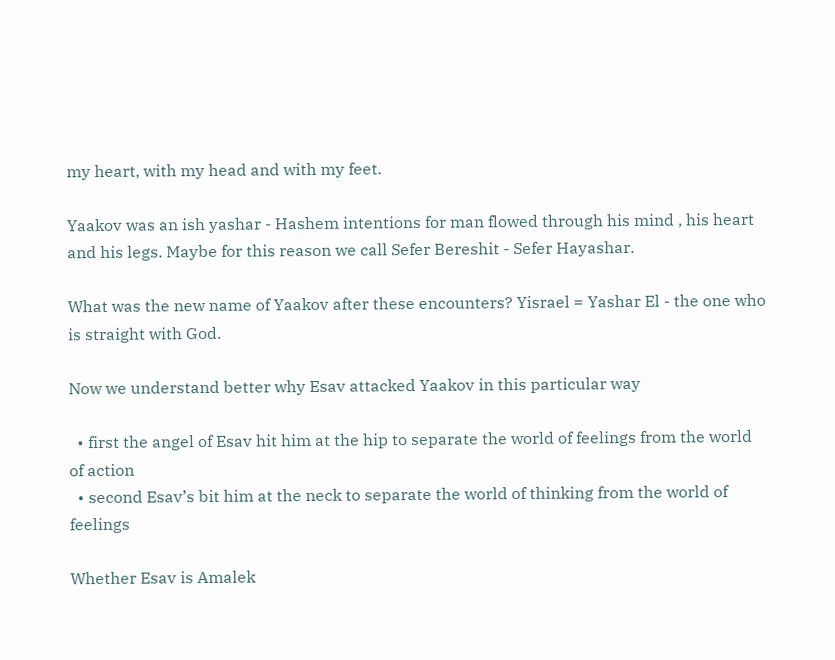my heart, with my head and with my feet.

Yaakov was an ish yashar - Hashem intentions for man flowed through his mind , his heart and his legs. Maybe for this reason we call Sefer Bereshit - Sefer Hayashar.

What was the new name of Yaakov after these encounters? Yisrael = Yashar El - the one who is straight with God.

Now we understand better why Esav attacked Yaakov in this particular way

  • first the angel of Esav hit him at the hip to separate the world of feelings from the world of action
  • second Esav’s bit him at the neck to separate the world of thinking from the world of feelings

Whether Esav is Amalek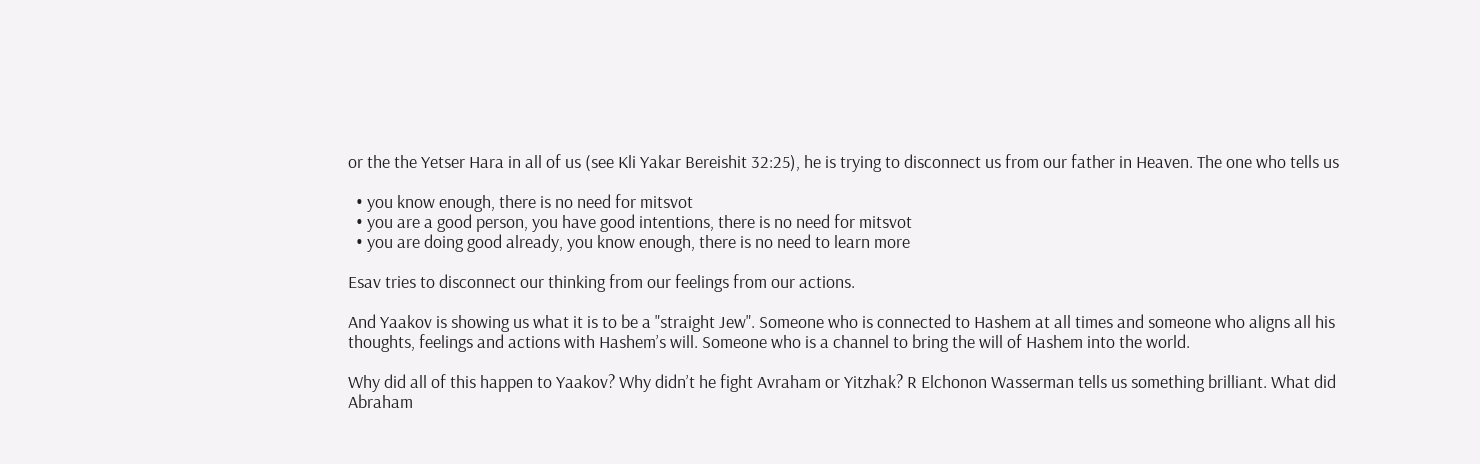or the the Yetser Hara in all of us (see Kli Yakar Bereishit 32:25), he is trying to disconnect us from our father in Heaven. The one who tells us

  • you know enough, there is no need for mitsvot
  • you are a good person, you have good intentions, there is no need for mitsvot
  • you are doing good already, you know enough, there is no need to learn more

Esav tries to disconnect our thinking from our feelings from our actions.

And Yaakov is showing us what it is to be a "straight Jew". Someone who is connected to Hashem at all times and someone who aligns all his thoughts, feelings and actions with Hashem’s will. Someone who is a channel to bring the will of Hashem into the world.

Why did all of this happen to Yaakov? Why didn’t he fight Avraham or Yitzhak? R Elchonon Wasserman tells us something brilliant. What did Abraham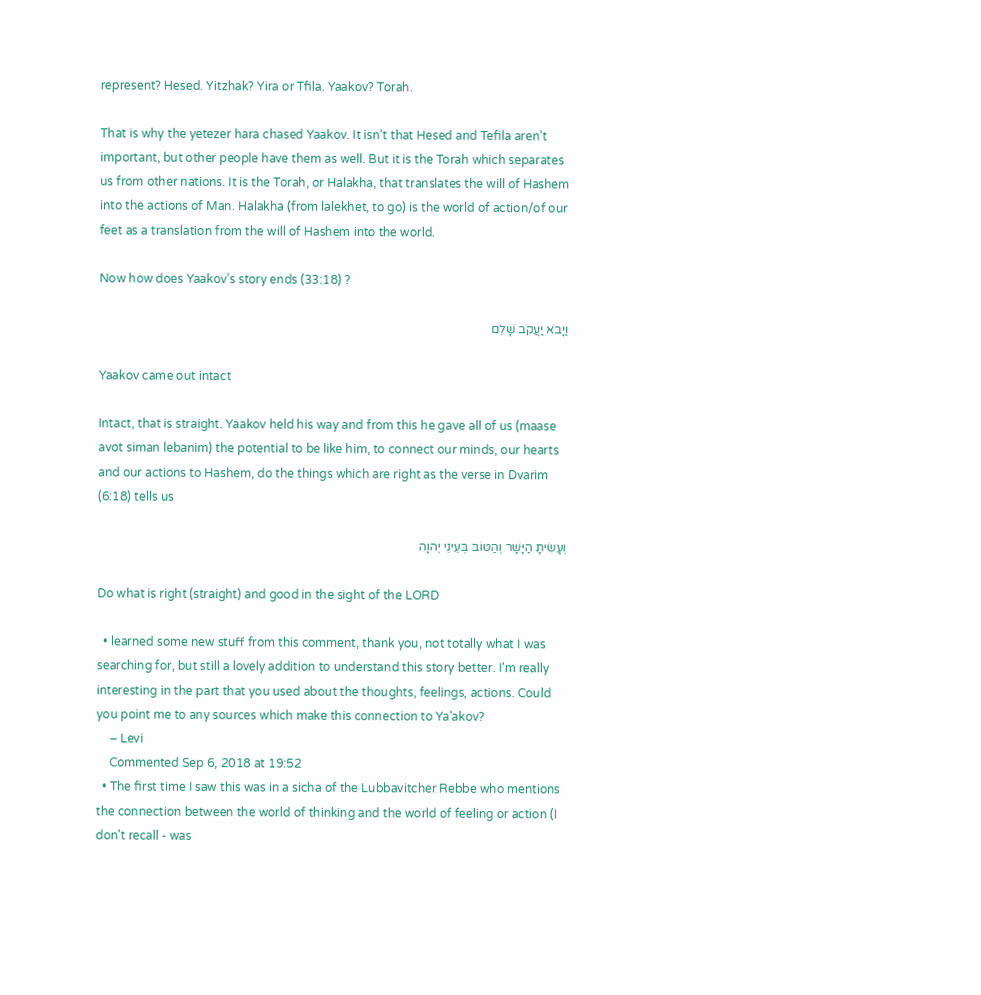represent? Hesed. Yitzhak? Yira or Tfila. Yaakov? Torah.

That is why the yetezer hara chased Yaakov. It isn’t that Hesed and Tefila aren’t important, but other people have them as well. But it is the Torah which separates us from other nations. It is the Torah, or Halakha, that translates the will of Hashem into the actions of Man. Halakha (from lalekhet, to go) is the world of action/of our feet as a translation from the will of Hashem into the world.

Now how does Yaakov’s story ends (33:18) ?

וַיָּבֹא יַעֲקֹב שָׁלֵם

Yaakov came out intact

Intact, that is straight. Yaakov held his way and from this he gave all of us (maase avot siman lebanim) the potential to be like him, to connect our minds, our hearts and our actions to Hashem, do the things which are right as the verse in Dvarim (6:18) tells us

וְעָשִׂיתָ הַיָּשָׁר וְהַטּוֹב בְּעֵינֵי יְהוָה

Do what is right (straight) and good in the sight of the LORD

  • learned some new stuff from this comment, thank you, not totally what I was searching for, but still a lovely addition to understand this story better. I'm really interesting in the part that you used about the thoughts, feelings, actions. Could you point me to any sources which make this connection to Ya'akov?
    – Levi
    Commented Sep 6, 2018 at 19:52
  • The first time I saw this was in a sicha of the Lubbavitcher Rebbe who mentions the connection between the world of thinking and the world of feeling or action (I don't recall - was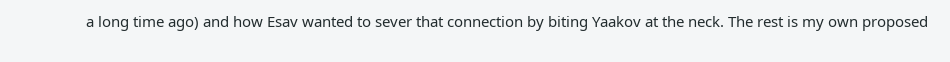a long time ago) and how Esav wanted to sever that connection by biting Yaakov at the neck. The rest is my own proposed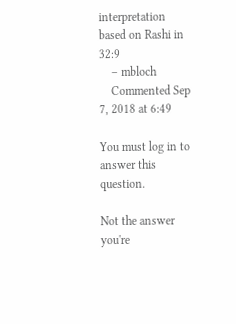interpretation based on Rashi in 32:9
    – mbloch
    Commented Sep 7, 2018 at 6:49

You must log in to answer this question.

Not the answer you're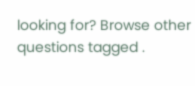looking for? Browse other questions tagged .